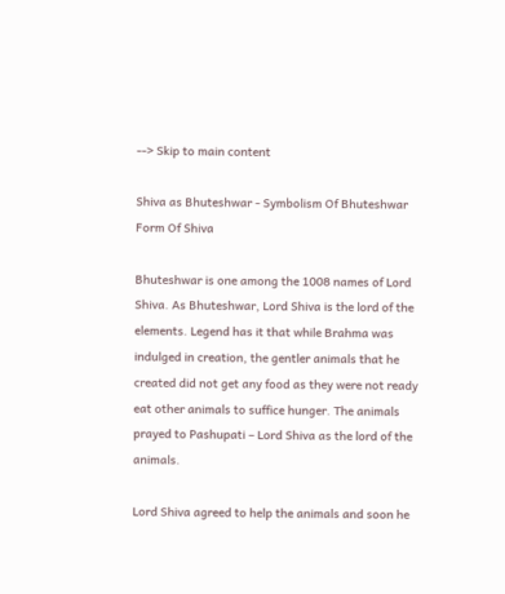--> Skip to main content

Shiva as Bhuteshwar - Symbolism Of Bhuteshwar Form Of Shiva

Bhuteshwar is one among the 1008 names of Lord Shiva. As Bhuteshwar, Lord Shiva is the lord of the elements. Legend has it that while Brahma was indulged in creation, the gentler animals that he created did not get any food as they were not ready eat other animals to suffice hunger. The animals prayed to Pashupati – Lord Shiva as the lord of the animals.

Lord Shiva agreed to help the animals and soon he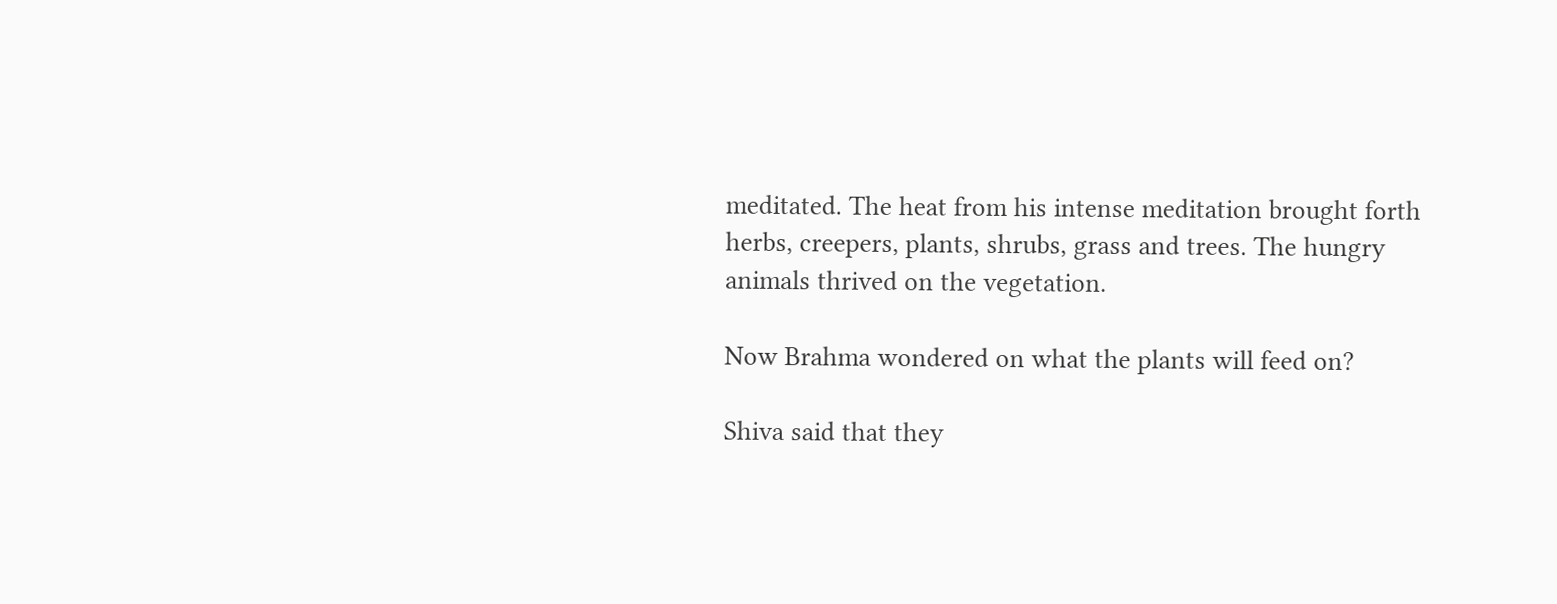meditated. The heat from his intense meditation brought forth herbs, creepers, plants, shrubs, grass and trees. The hungry animals thrived on the vegetation.

Now Brahma wondered on what the plants will feed on?

Shiva said that they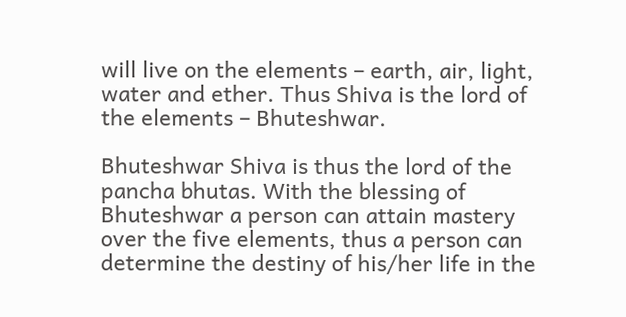will live on the elements – earth, air, light, water and ether. Thus Shiva is the lord of the elements – Bhuteshwar.

Bhuteshwar Shiva is thus the lord of the pancha bhutas. With the blessing of Bhuteshwar a person can attain mastery over the five elements, thus a person can determine the destiny of his/her life in the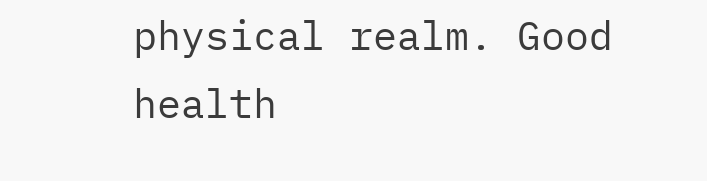physical realm. Good health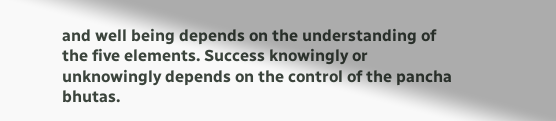and well being depends on the understanding of the five elements. Success knowingly or unknowingly depends on the control of the pancha bhutas.